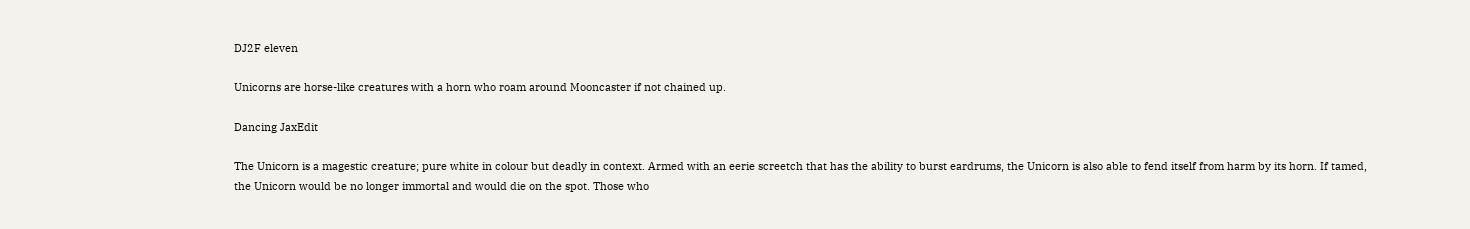DJ2F eleven

Unicorns are horse-like creatures with a horn who roam around Mooncaster if not chained up.

Dancing JaxEdit

The Unicorn is a magestic creature; pure white in colour but deadly in context. Armed with an eerie screetch that has the ability to burst eardrums, the Unicorn is also able to fend itself from harm by its horn. If tamed, the Unicorn would be no longer immortal and would die on the spot. Those who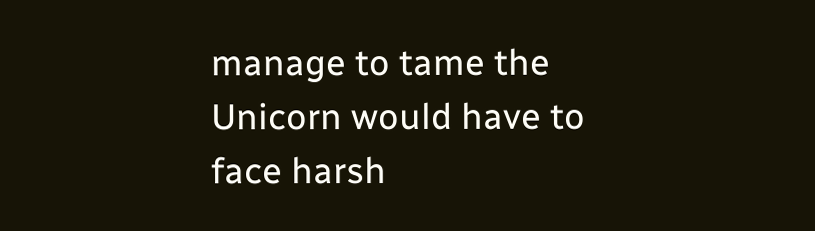manage to tame the Unicorn would have to face harsh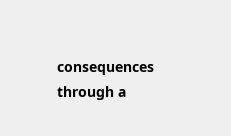consequences through a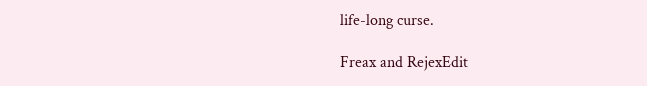life-long curse.

Freax and RejexEdit